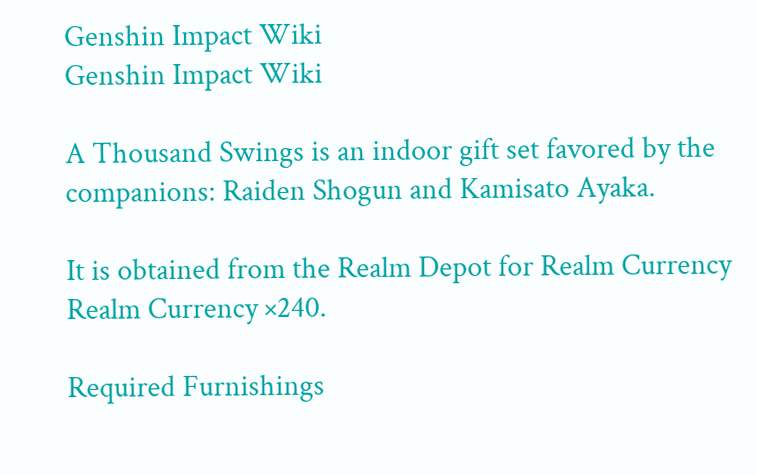Genshin Impact Wiki
Genshin Impact Wiki

A Thousand Swings is an indoor gift set favored by the companions: Raiden Shogun and Kamisato Ayaka.

It is obtained from the Realm Depot for Realm Currency Realm Currency ×240.

Required Furnishings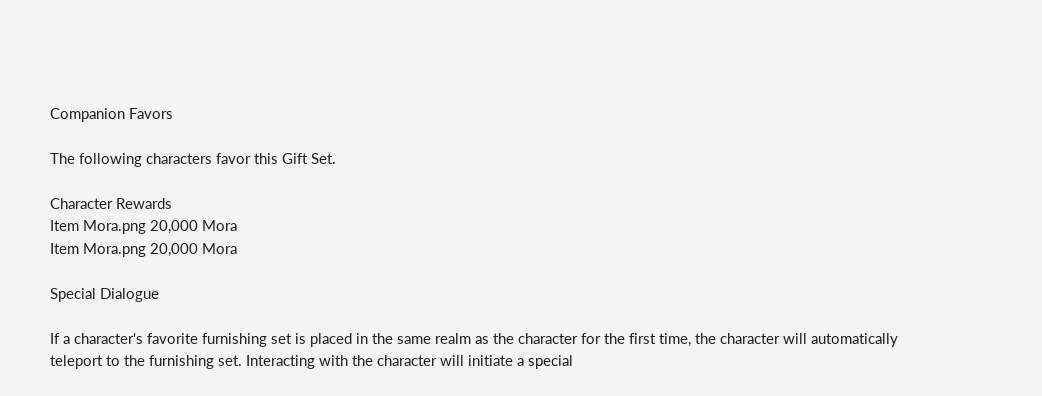Companion Favors

The following characters favor this Gift Set.

Character Rewards
Item Mora.png 20,000 Mora
Item Mora.png 20,000 Mora

Special Dialogue

If a character's favorite furnishing set is placed in the same realm as the character for the first time, the character will automatically teleport to the furnishing set. Interacting with the character will initiate a special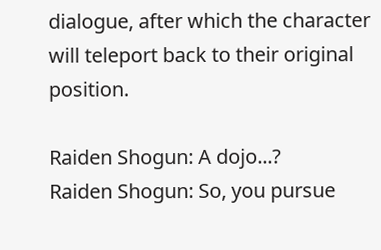dialogue, after which the character will teleport back to their original position.

Raiden Shogun: A dojo...?
Raiden Shogun: So, you pursue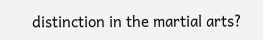distinction in the martial arts?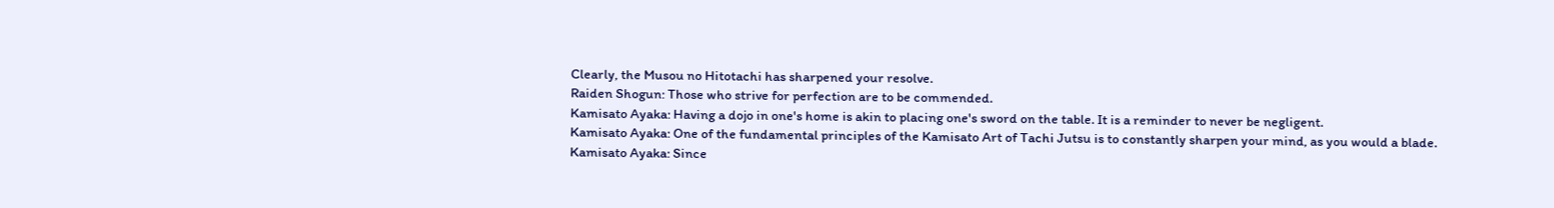Clearly, the Musou no Hitotachi has sharpened your resolve.
Raiden Shogun: Those who strive for perfection are to be commended.
Kamisato Ayaka: Having a dojo in one's home is akin to placing one's sword on the table. It is a reminder to never be negligent.
Kamisato Ayaka: One of the fundamental principles of the Kamisato Art of Tachi Jutsu is to constantly sharpen your mind, as you would a blade.
Kamisato Ayaka: Since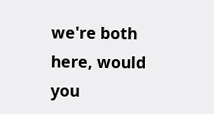we're both here, would you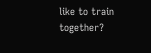like to train together?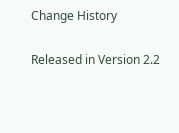Change History

Released in Version 2.2